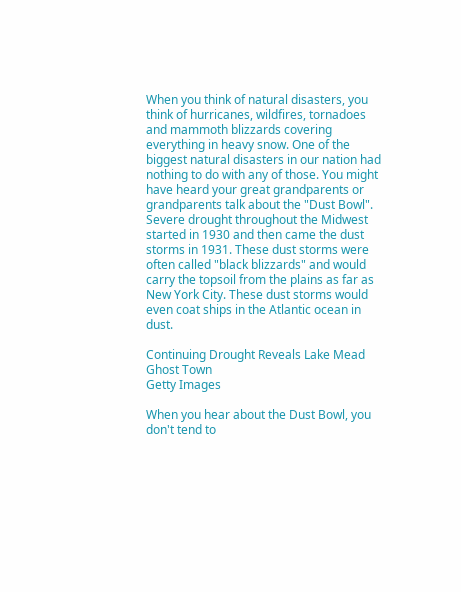When you think of natural disasters, you think of hurricanes, wildfires, tornadoes and mammoth blizzards covering everything in heavy snow. One of the biggest natural disasters in our nation had nothing to do with any of those. You might have heard your great grandparents or grandparents talk about the "Dust Bowl". Severe drought throughout the Midwest started in 1930 and then came the dust storms in 1931. These dust storms were often called "black blizzards" and would carry the topsoil from the plains as far as New York City. These dust storms would even coat ships in the Atlantic ocean in dust.

Continuing Drought Reveals Lake Mead Ghost Town
Getty Images

When you hear about the Dust Bowl, you don't tend to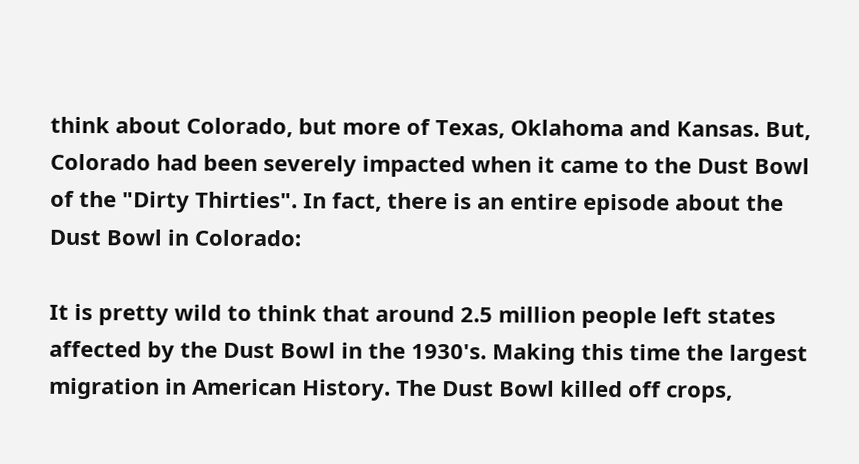think about Colorado, but more of Texas, Oklahoma and Kansas. But, Colorado had been severely impacted when it came to the Dust Bowl of the "Dirty Thirties". In fact, there is an entire episode about the Dust Bowl in Colorado:

It is pretty wild to think that around 2.5 million people left states affected by the Dust Bowl in the 1930's. Making this time the largest migration in American History. The Dust Bowl killed off crops,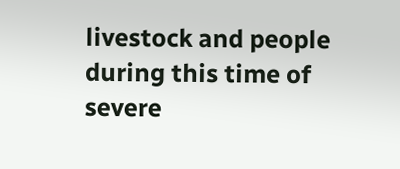livestock and people during this time of severe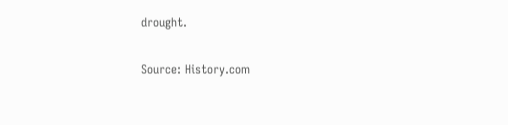drought.

Source: History.com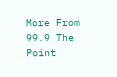More From 99.9 The Point